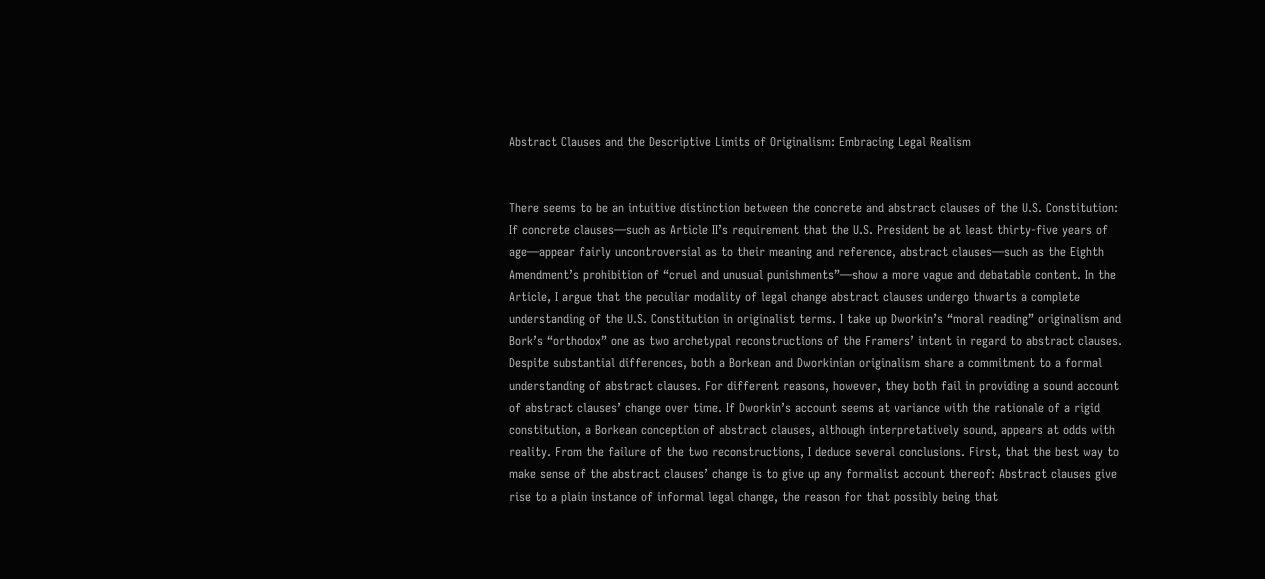Abstract Clauses and the Descriptive Limits of Originalism: Embracing Legal Realism


There seems to be an intuitive distinction between the concrete and abstract clauses of the U.S. Constitution: If concrete clauses—such as Article II’s requirement that the U.S. President be at least thirty-five years of age—appear fairly uncontroversial as to their meaning and reference, abstract clauses—such as the Eighth Amendment’s prohibition of “cruel and unusual punishments”—show a more vague and debatable content. In the Article, I argue that the peculiar modality of legal change abstract clauses undergo thwarts a complete understanding of the U.S. Constitution in originalist terms. I take up Dworkin’s “moral reading” originalism and Bork’s “orthodox” one as two archetypal reconstructions of the Framers’ intent in regard to abstract clauses. Despite substantial differences, both a Borkean and Dworkinian originalism share a commitment to a formal understanding of abstract clauses. For different reasons, however, they both fail in providing a sound account of abstract clauses’ change over time. If Dworkin’s account seems at variance with the rationale of a rigid constitution, a Borkean conception of abstract clauses, although interpretatively sound, appears at odds with reality. From the failure of the two reconstructions, I deduce several conclusions. First, that the best way to make sense of the abstract clauses’ change is to give up any formalist account thereof: Abstract clauses give rise to a plain instance of informal legal change, the reason for that possibly being that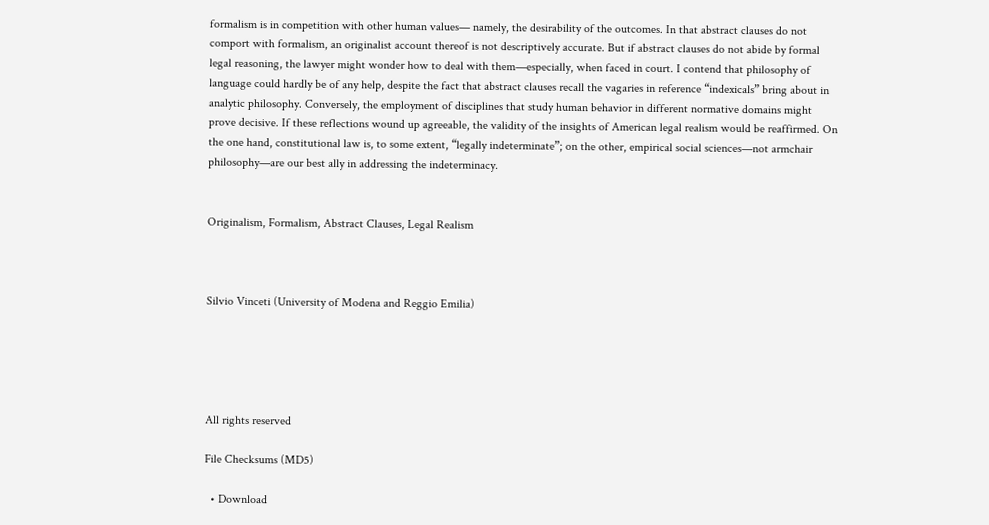formalism is in competition with other human values— namely, the desirability of the outcomes. In that abstract clauses do not comport with formalism, an originalist account thereof is not descriptively accurate. But if abstract clauses do not abide by formal legal reasoning, the lawyer might wonder how to deal with them—especially, when faced in court. I contend that philosophy of language could hardly be of any help, despite the fact that abstract clauses recall the vagaries in reference “indexicals” bring about in analytic philosophy. Conversely, the employment of disciplines that study human behavior in different normative domains might prove decisive. If these reflections wound up agreeable, the validity of the insights of American legal realism would be reaffirmed. On the one hand, constitutional law is, to some extent, “legally indeterminate”; on the other, empirical social sciences—not armchair philosophy—are our best ally in addressing the indeterminacy.


Originalism, Formalism, Abstract Clauses, Legal Realism



Silvio Vinceti (University of Modena and Reggio Emilia)





All rights reserved

File Checksums (MD5)

  • Download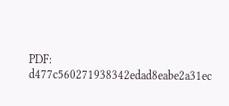PDF: d477c560271938342edad8eabe2a31ec